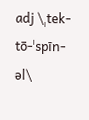adj \ˌtek-tō-ˈspīn-əl\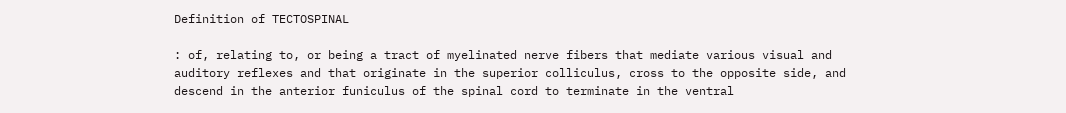Definition of TECTOSPINAL

: of, relating to, or being a tract of myelinated nerve fibers that mediate various visual and auditory reflexes and that originate in the superior colliculus, cross to the opposite side, and descend in the anterior funiculus of the spinal cord to terminate in the ventral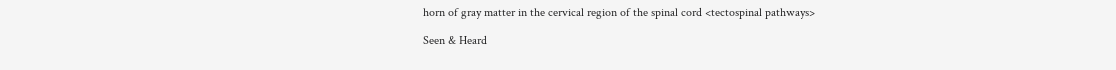horn of gray matter in the cervical region of the spinal cord <tectospinal pathways>

Seen & Heard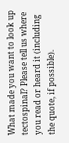What made you want to look up tectospinal? Please tell us where you read or heard it (including the quote, if possible).